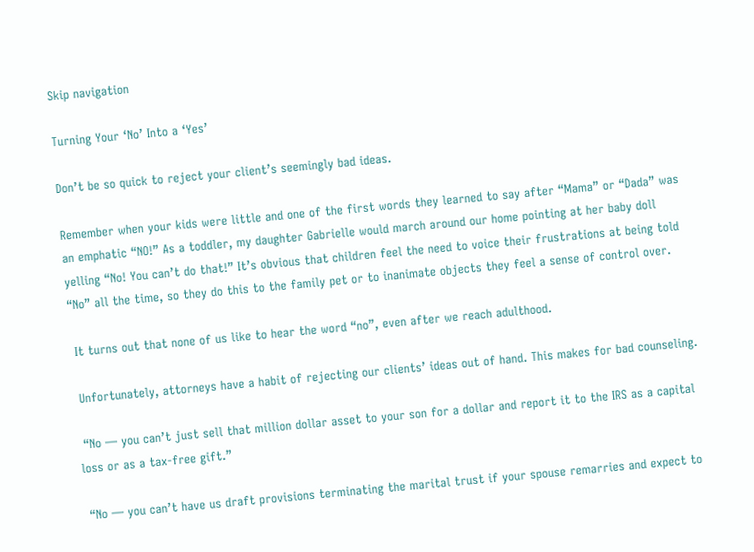Skip navigation

Turning Your ‘No’ Into a ‘Yes’

Don’t be so quick to reject your client’s seemingly bad ideas.

Remember when your kids were little and one of the first words they learned to say after “Mama” or “Dada” was an emphatic “NO!” As a toddler, my daughter Gabrielle would march around our home pointing at her baby doll yelling “No! You can’t do that!” It’s obvious that children feel the need to voice their frustrations at being told “No” all the time, so they do this to the family pet or to inanimate objects they feel a sense of control over.

 It turns out that none of us like to hear the word “no”, even after we reach adulthood.

 Unfortunately, attorneys have a habit of rejecting our clients’ ideas out of hand. This makes for bad counseling.

 “No — you can’t just sell that million dollar asset to your son for a dollar and report it to the IRS as a capital loss or as a tax-free gift.”

 “No — you can’t have us draft provisions terminating the marital trust if your spouse remarries and expect to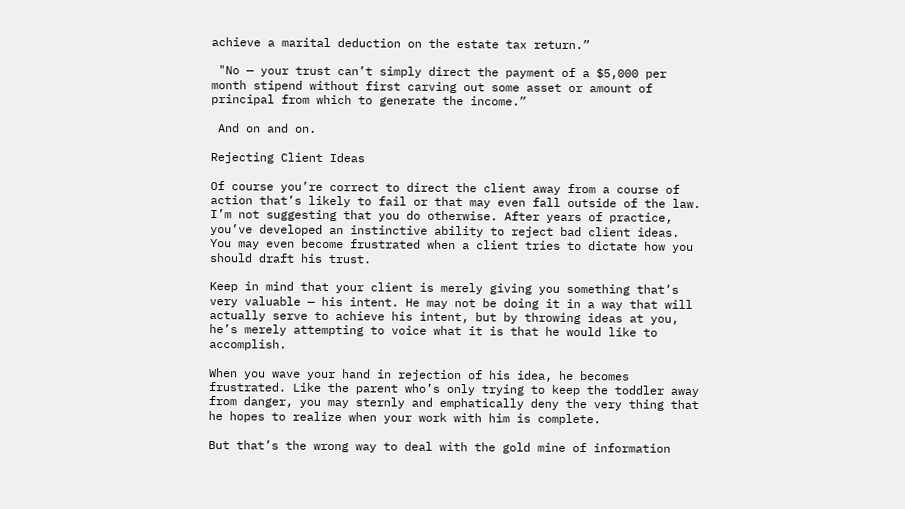achieve a marital deduction on the estate tax return.”

 "No — your trust can’t simply direct the payment of a $5,000 per month stipend without first carving out some asset or amount of principal from which to generate the income.”

 And on and on.

Rejecting Client Ideas

Of course you’re correct to direct the client away from a course of action that’s likely to fail or that may even fall outside of the law. I’m not suggesting that you do otherwise. After years of practice, you’ve developed an instinctive ability to reject bad client ideas. You may even become frustrated when a client tries to dictate how you should draft his trust.

Keep in mind that your client is merely giving you something that’s very valuable — his intent. He may not be doing it in a way that will actually serve to achieve his intent, but by throwing ideas at you, he’s merely attempting to voice what it is that he would like to accomplish.

When you wave your hand in rejection of his idea, he becomes frustrated. Like the parent who’s only trying to keep the toddler away from danger, you may sternly and emphatically deny the very thing that he hopes to realize when your work with him is complete.

But that’s the wrong way to deal with the gold mine of information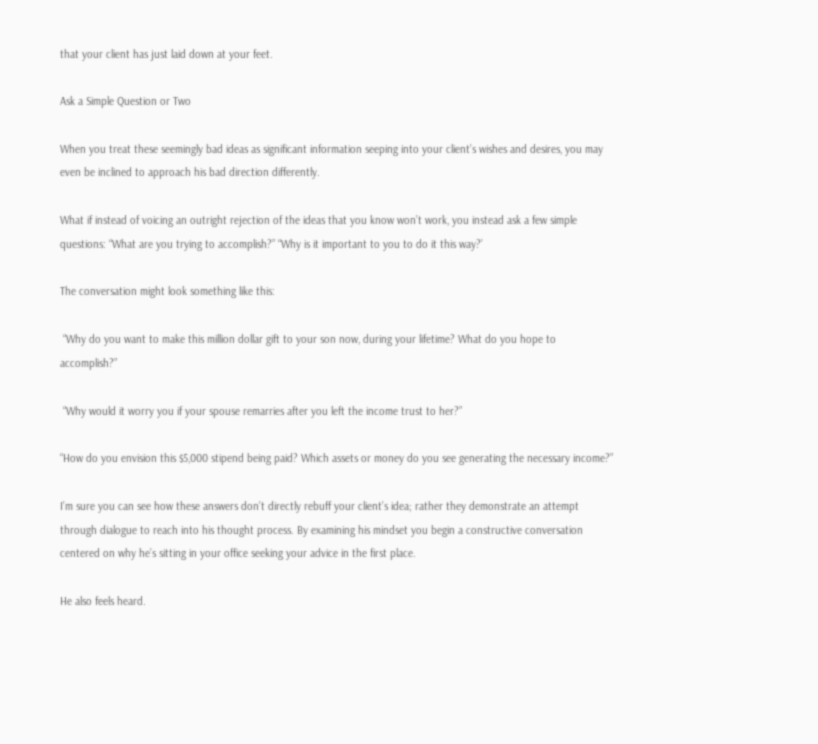that your client has just laid down at your feet.

Ask a Simple Question or Two

When you treat these seemingly bad ideas as significant information seeping into your client’s wishes and desires, you may even be inclined to approach his bad direction differently.

What if instead of voicing an outright rejection of the ideas that you know won’t work, you instead ask a few simple questions: “What are you trying to accomplish?” “Why is it important to you to do it this way?’

The conversation might look something like this:

 “Why do you want to make this million dollar gift to your son now, during your lifetime? What do you hope to accomplish?”

 “Why would it worry you if your spouse remarries after you left the income trust to her?”

“How do you envision this $5,000 stipend being paid? Which assets or money do you see generating the necessary income?”

I’m sure you can see how these answers don’t directly rebuff your client’s idea; rather they demonstrate an attempt through dialogue to reach into his thought process. By examining his mindset you begin a constructive conversation centered on why he’s sitting in your office seeking your advice in the first place.

He also feels heard.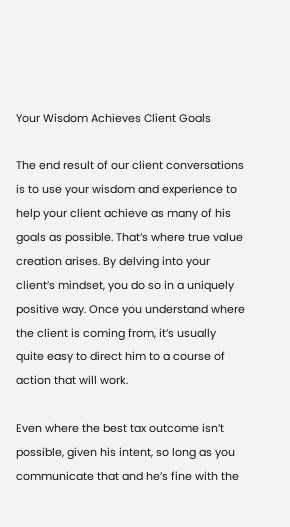Your Wisdom Achieves Client Goals

The end result of our client conversations is to use your wisdom and experience to help your client achieve as many of his goals as possible. That’s where true value creation arises. By delving into your client’s mindset, you do so in a uniquely positive way. Once you understand where the client is coming from, it’s usually quite easy to direct him to a course of action that will work.

Even where the best tax outcome isn’t possible, given his intent, so long as you communicate that and he’s fine with the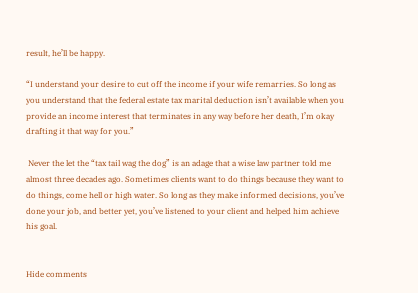result, he’ll be happy.

“I understand your desire to cut off the income if your wife remarries. So long as you understand that the federal estate tax marital deduction isn’t available when you provide an income interest that terminates in any way before her death, I’m okay drafting it that way for you.”

 Never the let the “tax tail wag the dog” is an adage that a wise law partner told me almost three decades ago. Sometimes clients want to do things because they want to do things, come hell or high water. So long as they make informed decisions, you’ve done your job, and better yet, you’ve listened to your client and helped him achieve his goal.


Hide comments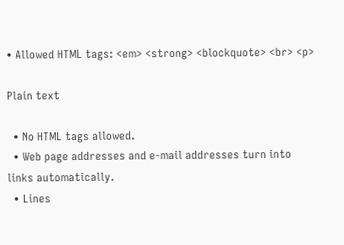• Allowed HTML tags: <em> <strong> <blockquote> <br> <p>

Plain text

  • No HTML tags allowed.
  • Web page addresses and e-mail addresses turn into links automatically.
  • Lines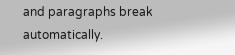and paragraphs break automatically.